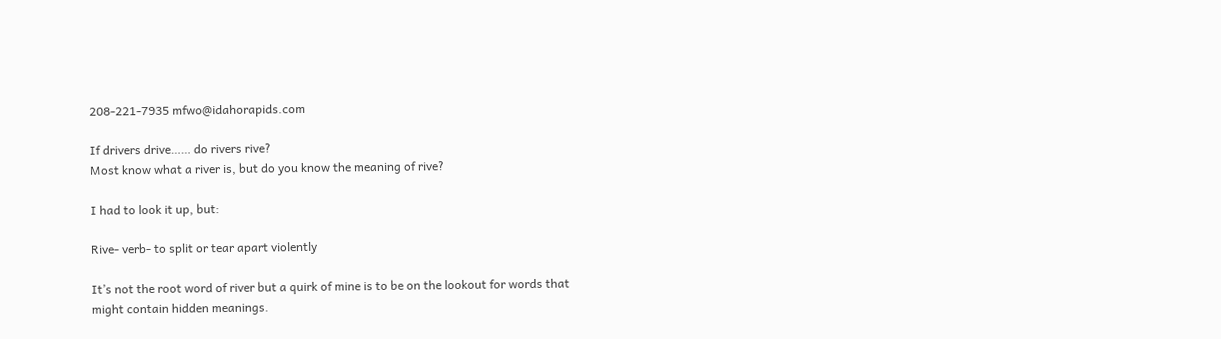208-221-7935 mfwo@idahorapids.com

If drivers drive…… do rivers rive?
Most know what a river is, but do you know the meaning of rive?

I had to look it up, but:

Rive- verb- to split or tear apart violently

It’s not the root word of river but a quirk of mine is to be on the lookout for words that might contain hidden meanings.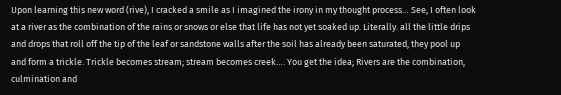Upon learning this new word (rive), I cracked a smile as I imagined the irony in my thought process… See, I often look at a river as the combination of the rains or snows or else that life has not yet soaked up. Literally. all the little drips and drops that roll off the tip of the leaf or sandstone walls after the soil has already been saturated, they pool up and form a trickle. Trickle becomes stream; stream becomes creek…. You get the idea; Rivers are the combination, culmination and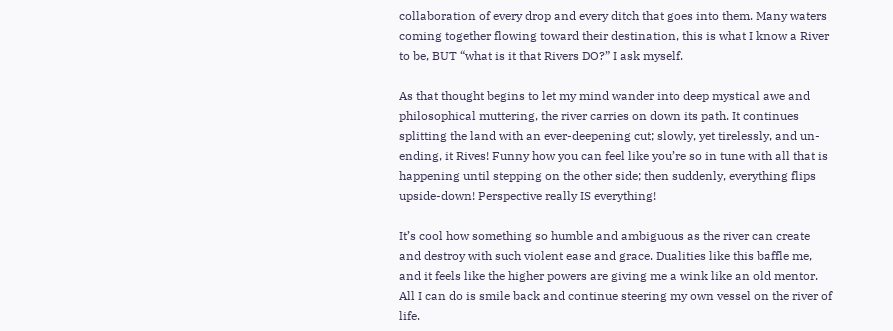collaboration of every drop and every ditch that goes into them. Many waters coming together flowing toward their destination, this is what I know a River to be, BUT “what is it that Rivers DO?” I ask myself.

As that thought begins to let my mind wander into deep mystical awe and philosophical muttering, the river carries on down its path. It continues splitting the land with an ever-deepening cut; slowly, yet tirelessly, and un-ending, it Rives! Funny how you can feel like you’re so in tune with all that is happening until stepping on the other side; then suddenly, everything flips upside-down! Perspective really IS everything!

It’s cool how something so humble and ambiguous as the river can create and destroy with such violent ease and grace. Dualities like this baffle me, and it feels like the higher powers are giving me a wink like an old mentor. All I can do is smile back and continue steering my own vessel on the river of life.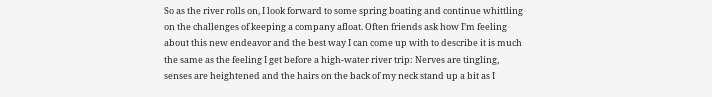So as the river rolls on, I look forward to some spring boating and continue whittling on the challenges of keeping a company afloat. Often friends ask how I’m feeling about this new endeavor and the best way I can come up with to describe it is much the same as the feeling I get before a high-water river trip: Nerves are tingling, senses are heightened and the hairs on the back of my neck stand up a bit as I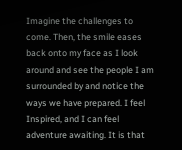Imagine the challenges to come. Then, the smile eases back onto my face as I look around and see the people I am surrounded by and notice the ways we have prepared. I feel Inspired, and I can feel adventure awaiting. It is that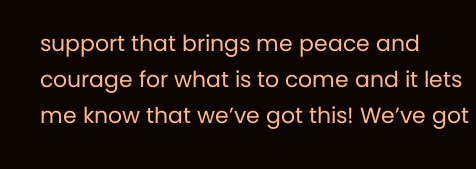support that brings me peace and courage for what is to come and it lets me know that we’ve got this! We’ve got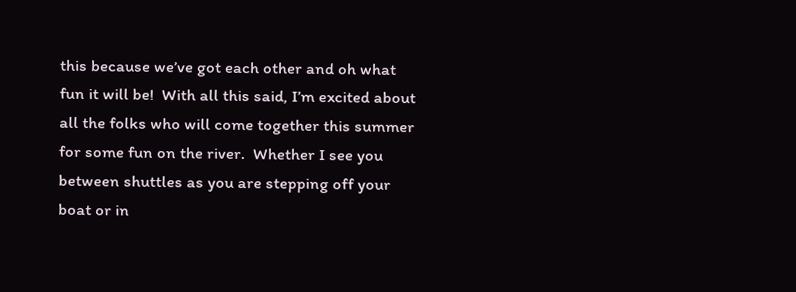this because we’ve got each other and oh what fun it will be!  With all this said, I’m excited about all the folks who will come together this summer for some fun on the river.  Whether I see you between shuttles as you are stepping off your boat or in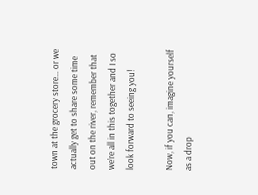town at the grocery store… or we actually get to share some time out on the river, remember that we’re all in this together and I so look forward to seeing you!

Now, if you can, imagine yourself as a drop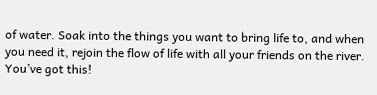of water. Soak into the things you want to bring life to, and when you need it, rejoin the flow of life with all your friends on the river. You’ve got this!